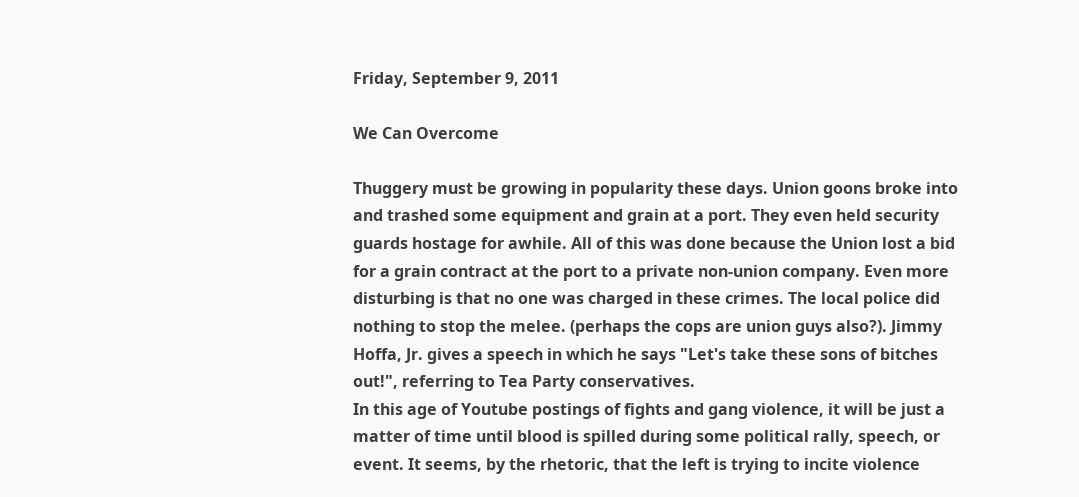Friday, September 9, 2011

We Can Overcome

Thuggery must be growing in popularity these days. Union goons broke into and trashed some equipment and grain at a port. They even held security guards hostage for awhile. All of this was done because the Union lost a bid for a grain contract at the port to a private non-union company. Even more disturbing is that no one was charged in these crimes. The local police did nothing to stop the melee. (perhaps the cops are union guys also?). Jimmy Hoffa, Jr. gives a speech in which he says "Let's take these sons of bitches out!", referring to Tea Party conservatives.
In this age of Youtube postings of fights and gang violence, it will be just a matter of time until blood is spilled during some political rally, speech, or event. It seems, by the rhetoric, that the left is trying to incite violence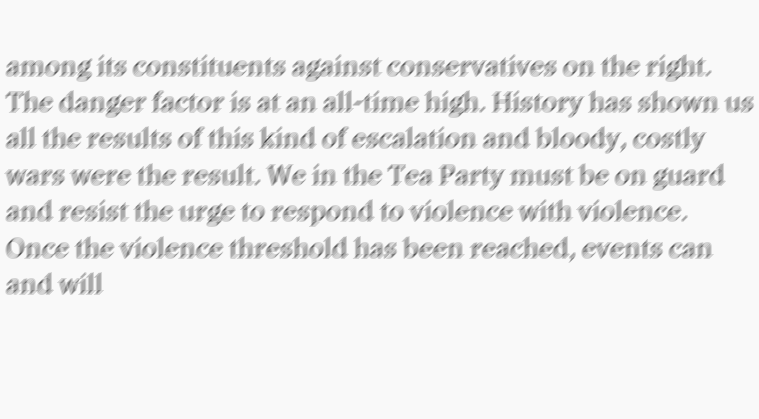among its constituents against conservatives on the right. The danger factor is at an all-time high. History has shown us all the results of this kind of escalation and bloody, costly wars were the result. We in the Tea Party must be on guard and resist the urge to respond to violence with violence. Once the violence threshold has been reached, events can and will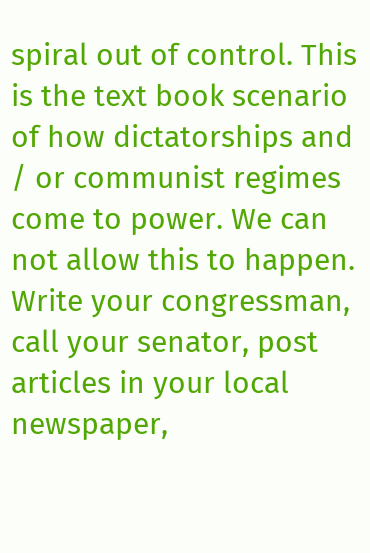spiral out of control. This is the text book scenario of how dictatorships and / or communist regimes come to power. We can not allow this to happen. Write your congressman, call your senator, post articles in your local newspaper,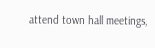attend town hall meetings,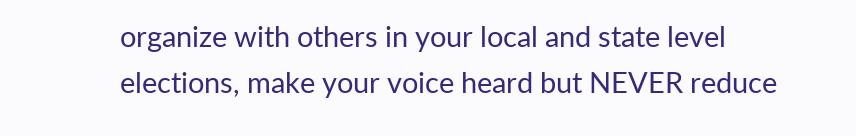organize with others in your local and state level elections, make your voice heard but NEVER reduce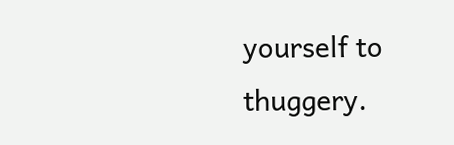yourself to thuggery.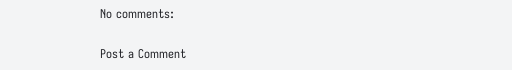No comments:

Post a Comment